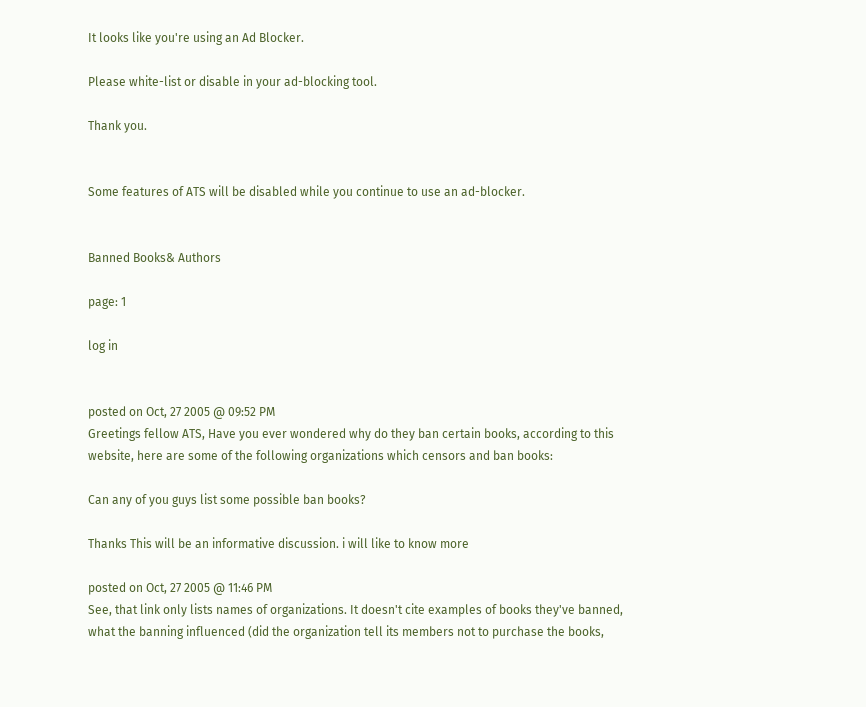It looks like you're using an Ad Blocker.

Please white-list or disable in your ad-blocking tool.

Thank you.


Some features of ATS will be disabled while you continue to use an ad-blocker.


Banned Books& Authors

page: 1

log in


posted on Oct, 27 2005 @ 09:52 PM
Greetings fellow ATS, Have you ever wondered why do they ban certain books, according to this website, here are some of the following organizations which censors and ban books:

Can any of you guys list some possible ban books?

Thanks This will be an informative discussion. i will like to know more

posted on Oct, 27 2005 @ 11:46 PM
See, that link only lists names of organizations. It doesn't cite examples of books they've banned, what the banning influenced (did the organization tell its members not to purchase the books,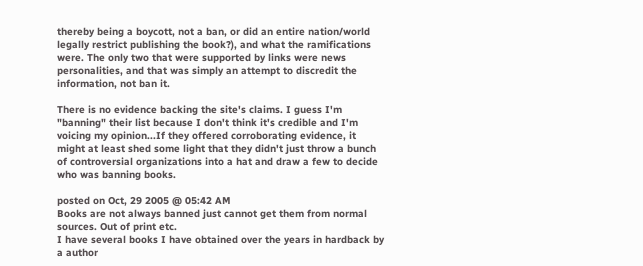thereby being a boycott, not a ban, or did an entire nation/world legally restrict publishing the book?), and what the ramifications were. The only two that were supported by links were news personalities, and that was simply an attempt to discredit the information, not ban it.

There is no evidence backing the site's claims. I guess I'm "banning" their list because I don't think it's credible and I'm voicing my opinion...If they offered corroborating evidence, it might at least shed some light that they didn't just throw a bunch of controversial organizations into a hat and draw a few to decide who was banning books.

posted on Oct, 29 2005 @ 05:42 AM
Books are not always banned just cannot get them from normal sources. Out of print etc.
I have several books I have obtained over the years in hardback by a author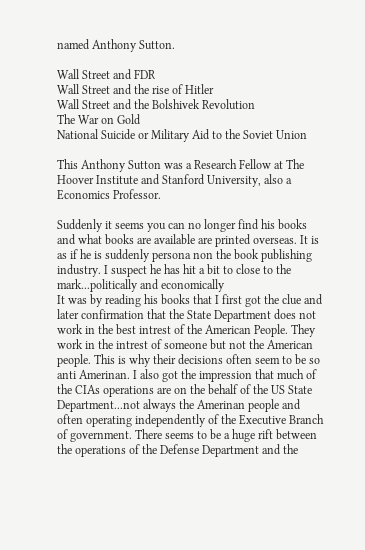named Anthony Sutton.

Wall Street and FDR
Wall Street and the rise of Hitler
Wall Street and the Bolshivek Revolution
The War on Gold
National Suicide or Military Aid to the Soviet Union

This Anthony Sutton was a Research Fellow at The Hoover Institute and Stanford University, also a Economics Professor.

Suddenly it seems you can no longer find his books and what books are available are printed overseas. It is as if he is suddenly persona non the book publishing industry. I suspect he has hit a bit to close to the mark...politically and economically
It was by reading his books that I first got the clue and later confirmation that the State Department does not work in the best intrest of the American People. They work in the intrest of someone but not the American people. This is why their decisions often seem to be so anti Amerinan. I also got the impression that much of the CIAs operations are on the behalf of the US State Department...not always the Amerinan people and often operating independently of the Executive Branch of government. There seems to be a huge rift between the operations of the Defense Department and the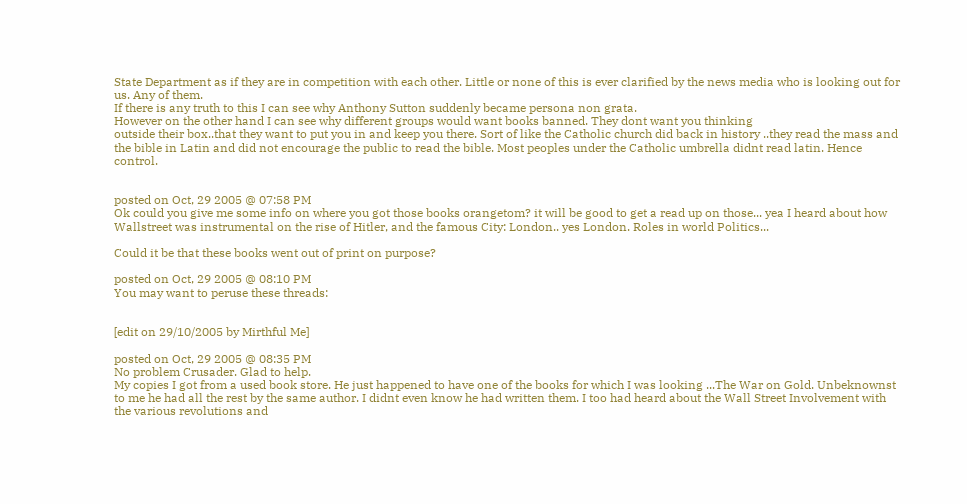State Department as if they are in competition with each other. Little or none of this is ever clarified by the news media who is looking out for us. Any of them.
If there is any truth to this I can see why Anthony Sutton suddenly became persona non grata.
However on the other hand I can see why different groups would want books banned. They dont want you thinking
outside their box..that they want to put you in and keep you there. Sort of like the Catholic church did back in history ..they read the mass and the bible in Latin and did not encourage the public to read the bible. Most peoples under the Catholic umbrella didnt read latin. Hence control.


posted on Oct, 29 2005 @ 07:58 PM
Ok could you give me some info on where you got those books orangetom? it will be good to get a read up on those... yea I heard about how Wallstreet was instrumental on the rise of Hitler, and the famous City: London.. yes London. Roles in world Politics...

Could it be that these books went out of print on purpose?

posted on Oct, 29 2005 @ 08:10 PM
You may want to peruse these threads:


[edit on 29/10/2005 by Mirthful Me]

posted on Oct, 29 2005 @ 08:35 PM
No problem Crusader. Glad to help.
My copies I got from a used book store. He just happened to have one of the books for which I was looking ...The War on Gold. Unbeknownst to me he had all the rest by the same author. I didnt even know he had written them. I too had heard about the Wall Street Involvement with the various revolutions and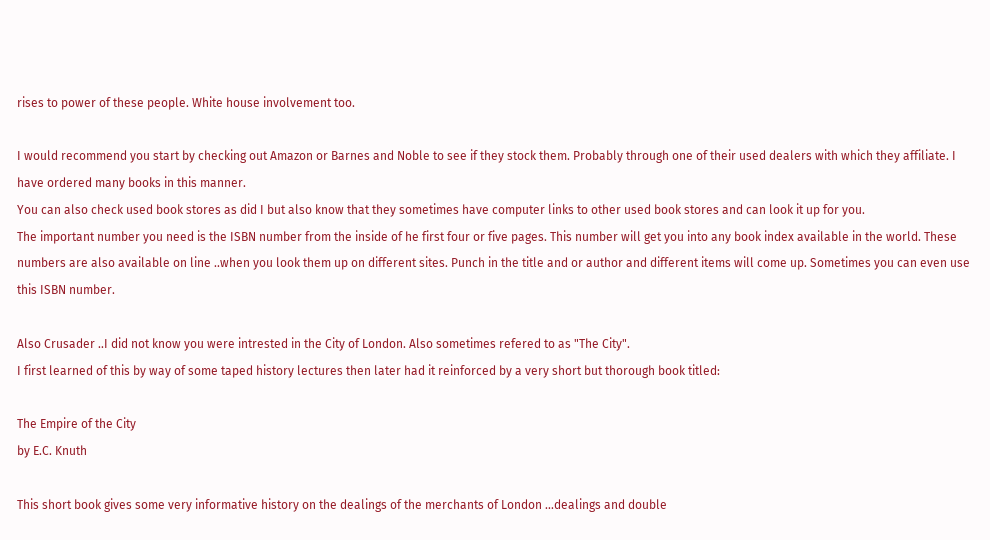rises to power of these people. White house involvement too.

I would recommend you start by checking out Amazon or Barnes and Noble to see if they stock them. Probably through one of their used dealers with which they affiliate. I have ordered many books in this manner.
You can also check used book stores as did I but also know that they sometimes have computer links to other used book stores and can look it up for you.
The important number you need is the ISBN number from the inside of he first four or five pages. This number will get you into any book index available in the world. These numbers are also available on line ..when you look them up on different sites. Punch in the title and or author and different items will come up. Sometimes you can even use this ISBN number.

Also Crusader ..I did not know you were intrested in the City of London. Also sometimes refered to as "The City".
I first learned of this by way of some taped history lectures then later had it reinforced by a very short but thorough book titled:

The Empire of the City
by E.C. Knuth

This short book gives some very informative history on the dealings of the merchants of London ...dealings and double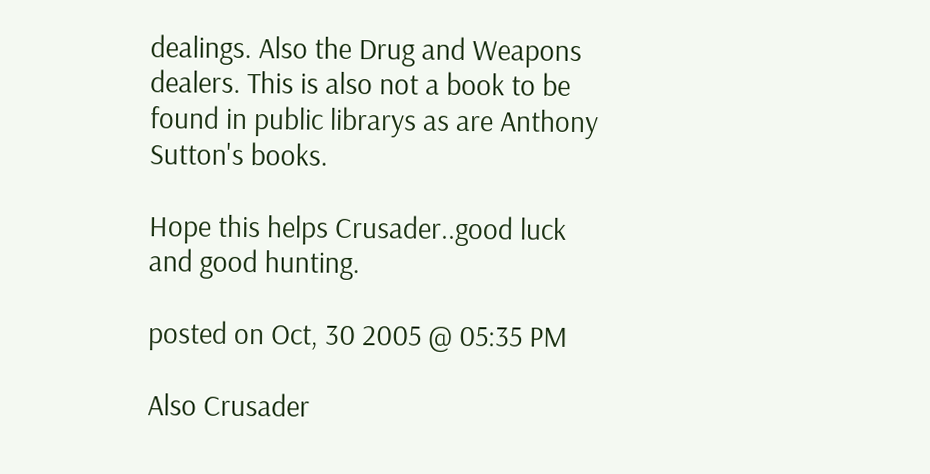dealings. Also the Drug and Weapons dealers. This is also not a book to be found in public librarys as are Anthony Sutton's books.

Hope this helps Crusader..good luck and good hunting.

posted on Oct, 30 2005 @ 05:35 PM

Also Crusader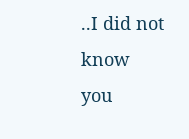..I did not know you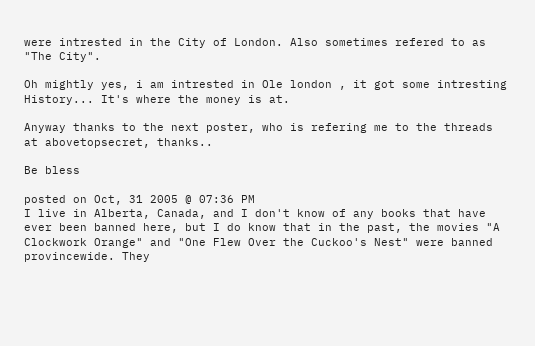were intrested in the City of London. Also sometimes refered to as "The City".

Oh mightly yes, i am intrested in Ole london , it got some intresting History... It's where the money is at.

Anyway thanks to the next poster, who is refering me to the threads at abovetopsecret, thanks..

Be bless

posted on Oct, 31 2005 @ 07:36 PM
I live in Alberta, Canada, and I don't know of any books that have ever been banned here, but I do know that in the past, the movies "A Clockwork Orange" and "One Flew Over the Cuckoo's Nest" were banned provincewide. They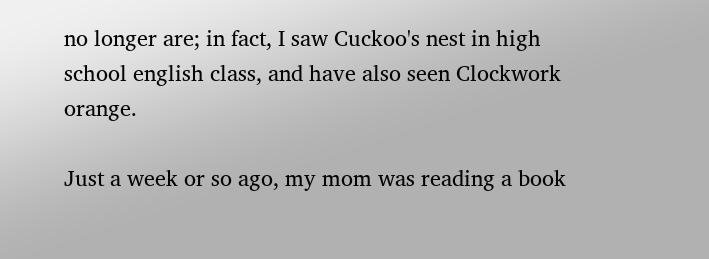no longer are; in fact, I saw Cuckoo's nest in high school english class, and have also seen Clockwork orange.

Just a week or so ago, my mom was reading a book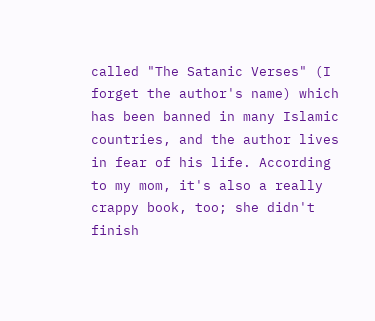called "The Satanic Verses" (I forget the author's name) which has been banned in many Islamic countries, and the author lives in fear of his life. According to my mom, it's also a really crappy book, too; she didn't finish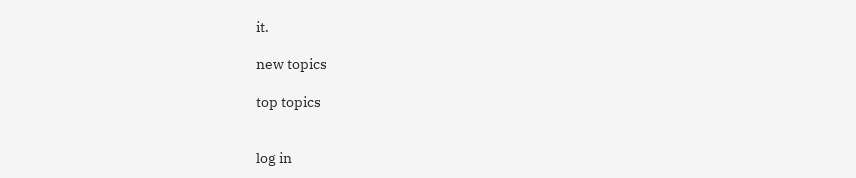it.

new topics

top topics


log in